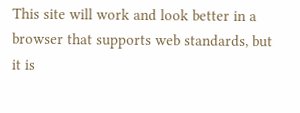This site will work and look better in a browser that supports web standards, but it is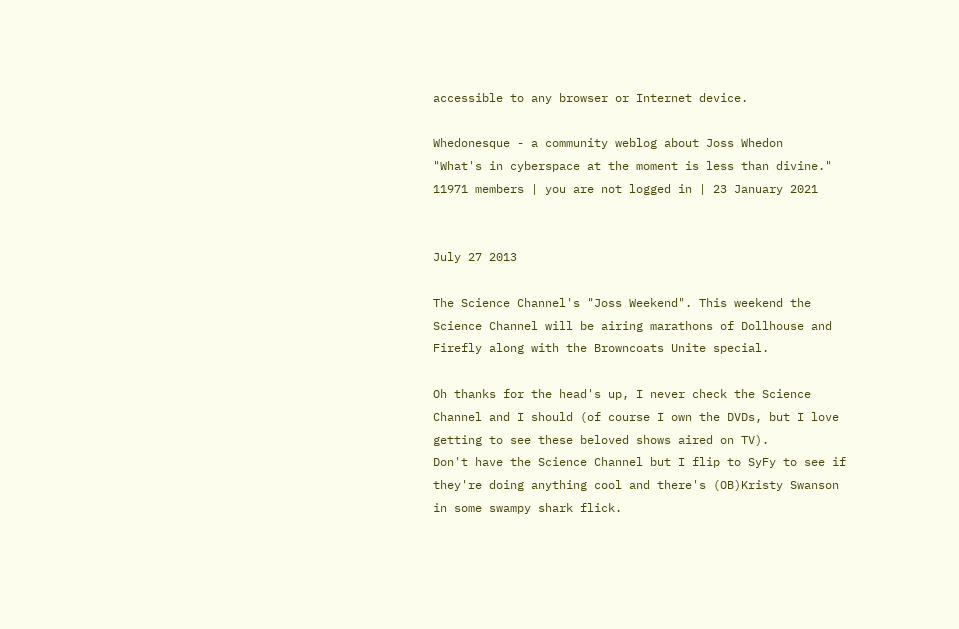accessible to any browser or Internet device.

Whedonesque - a community weblog about Joss Whedon
"What's in cyberspace at the moment is less than divine."
11971 members | you are not logged in | 23 January 2021


July 27 2013

The Science Channel's "Joss Weekend". This weekend the Science Channel will be airing marathons of Dollhouse and Firefly along with the Browncoats Unite special.

Oh thanks for the head's up, I never check the Science Channel and I should (of course I own the DVDs, but I love getting to see these beloved shows aired on TV).
Don't have the Science Channel but I flip to SyFy to see if they're doing anything cool and there's (OB)Kristy Swanson in some swampy shark flick.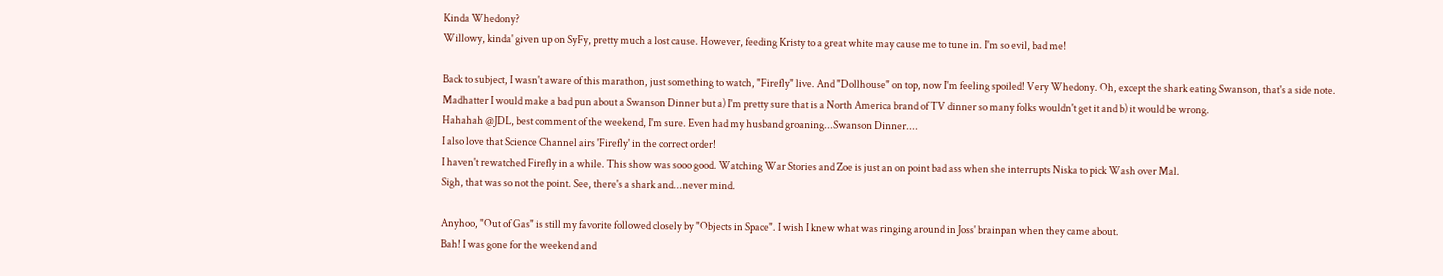Kinda Whedony?
Willowy, kinda' given up on SyFy, pretty much a lost cause. However, feeding Kristy to a great white may cause me to tune in. I'm so evil, bad me!

Back to subject, I wasn't aware of this marathon, just something to watch, "Firefly" live. And "Dollhouse" on top, now I'm feeling spoiled! Very Whedony. Oh, except the shark eating Swanson, that's a side note.
Madhatter I would make a bad pun about a Swanson Dinner but a) I'm pretty sure that is a North America brand of TV dinner so many folks wouldn't get it and b) it would be wrong.
Hahahah @JDL, best comment of the weekend, I'm sure. Even had my husband groaning...Swanson Dinner....
I also love that Science Channel airs 'Firefly' in the correct order!
I haven't rewatched Firefly in a while. This show was sooo good. Watching War Stories and Zoe is just an on point bad ass when she interrupts Niska to pick Wash over Mal.
Sigh, that was so not the point. See, there's a shark and...never mind.

Anyhoo, "Out of Gas" is still my favorite followed closely by "Objects in Space". I wish I knew what was ringing around in Joss' brainpan when they came about.
Bah! I was gone for the weekend and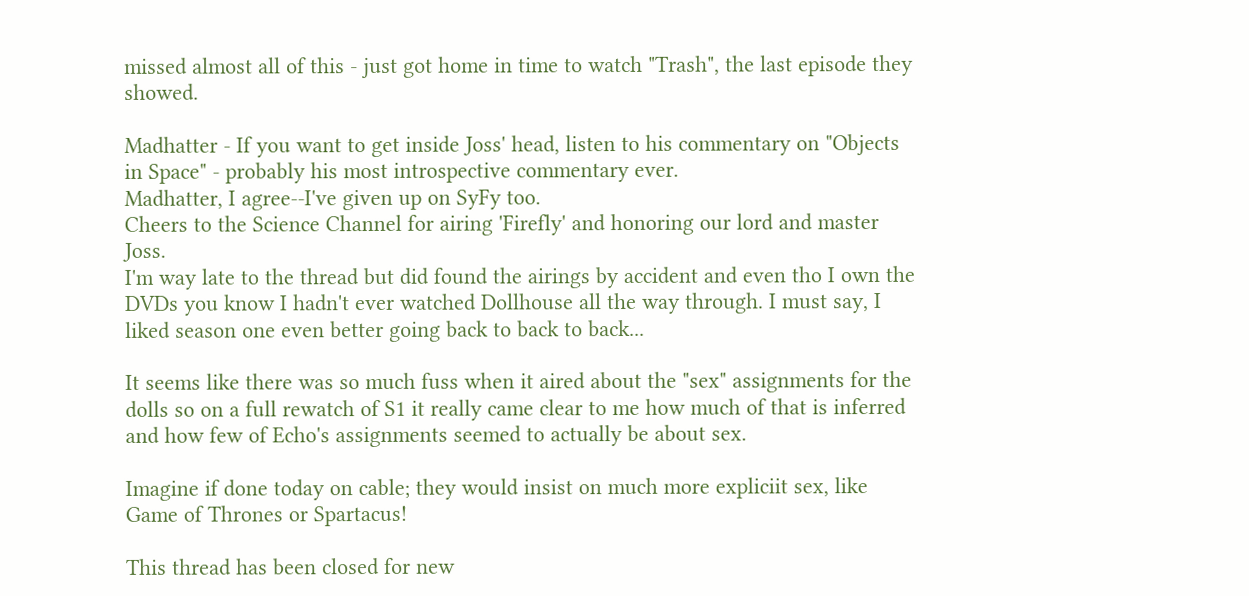missed almost all of this - just got home in time to watch "Trash", the last episode they showed.

Madhatter - If you want to get inside Joss' head, listen to his commentary on "Objects in Space" - probably his most introspective commentary ever.
Madhatter, I agree--I've given up on SyFy too.
Cheers to the Science Channel for airing 'Firefly' and honoring our lord and master Joss.
I'm way late to the thread but did found the airings by accident and even tho I own the DVDs you know I hadn't ever watched Dollhouse all the way through. I must say, I liked season one even better going back to back to back...

It seems like there was so much fuss when it aired about the "sex" assignments for the dolls so on a full rewatch of S1 it really came clear to me how much of that is inferred and how few of Echo's assignments seemed to actually be about sex.

Imagine if done today on cable; they would insist on much more expliciit sex, like Game of Thrones or Spartacus!

This thread has been closed for new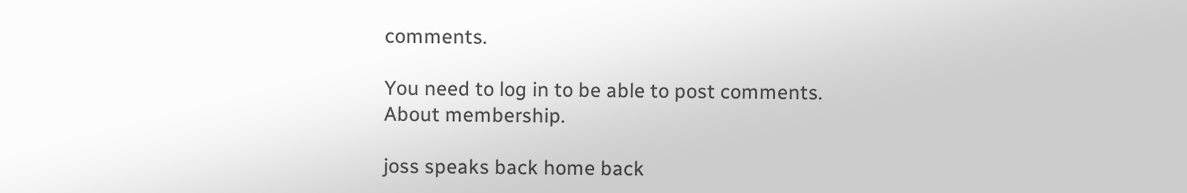comments.

You need to log in to be able to post comments.
About membership.

joss speaks back home back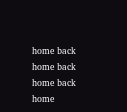home back home back home back home